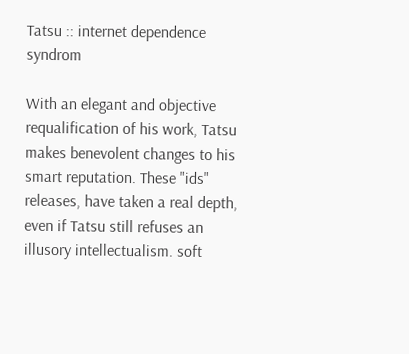Tatsu :: internet dependence syndrom

With an elegant and objective requalification of his work, Tatsu makes benevolent changes to his smart reputation. These "ids" releases, have taken a real depth, even if Tatsu still refuses an illusory intellectualism. soft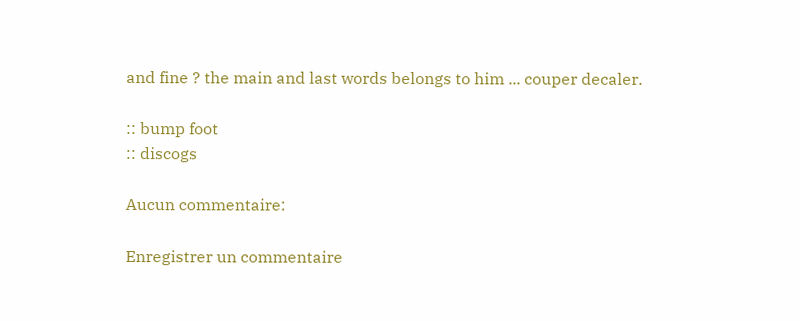and fine ? the main and last words belongs to him ... couper decaler.

:: bump foot
:: discogs

Aucun commentaire:

Enregistrer un commentaire